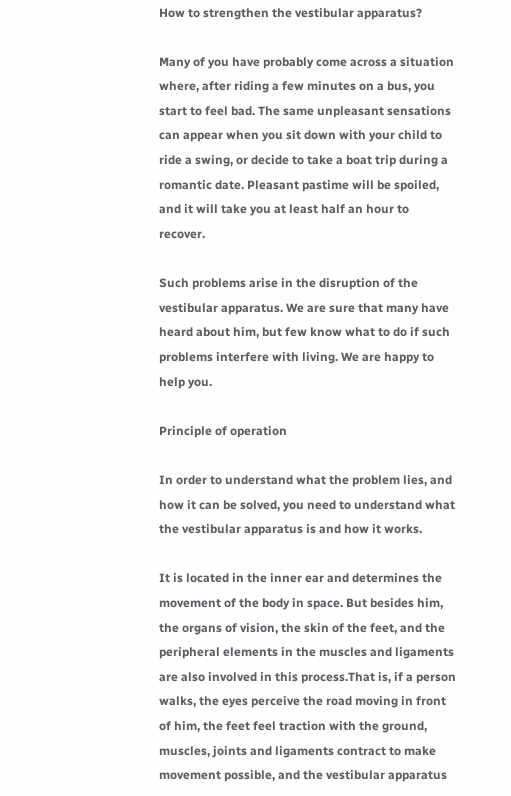How to strengthen the vestibular apparatus?

Many of you have probably come across a situation where, after riding a few minutes on a bus, you start to feel bad. The same unpleasant sensations can appear when you sit down with your child to ride a swing, or decide to take a boat trip during a romantic date. Pleasant pastime will be spoiled, and it will take you at least half an hour to recover.

Such problems arise in the disruption of the vestibular apparatus. We are sure that many have heard about him, but few know what to do if such problems interfere with living. We are happy to help you.

Principle of operation

In order to understand what the problem lies, and how it can be solved, you need to understand what the vestibular apparatus is and how it works.

It is located in the inner ear and determines the movement of the body in space. But besides him, the organs of vision, the skin of the feet, and the peripheral elements in the muscles and ligaments are also involved in this process.That is, if a person walks, the eyes perceive the road moving in front of him, the feet feel traction with the ground, muscles, joints and ligaments contract to make movement possible, and the vestibular apparatus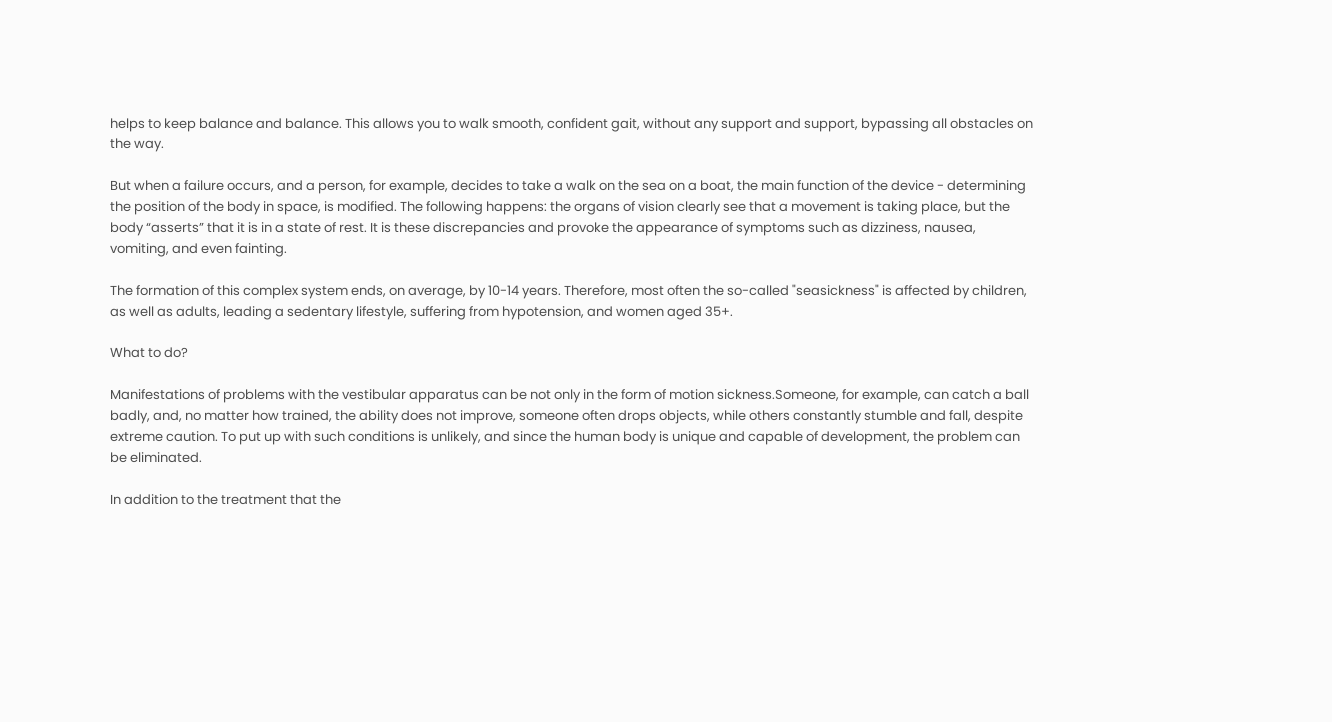helps to keep balance and balance. This allows you to walk smooth, confident gait, without any support and support, bypassing all obstacles on the way.

But when a failure occurs, and a person, for example, decides to take a walk on the sea on a boat, the main function of the device - determining the position of the body in space, is modified. The following happens: the organs of vision clearly see that a movement is taking place, but the body “asserts” that it is in a state of rest. It is these discrepancies and provoke the appearance of symptoms such as dizziness, nausea, vomiting, and even fainting.

The formation of this complex system ends, on average, by 10-14 years. Therefore, most often the so-called "seasickness" is affected by children, as well as adults, leading a sedentary lifestyle, suffering from hypotension, and women aged 35+.

What to do?

Manifestations of problems with the vestibular apparatus can be not only in the form of motion sickness.Someone, for example, can catch a ball badly, and, no matter how trained, the ability does not improve, someone often drops objects, while others constantly stumble and fall, despite extreme caution. To put up with such conditions is unlikely, and since the human body is unique and capable of development, the problem can be eliminated.

In addition to the treatment that the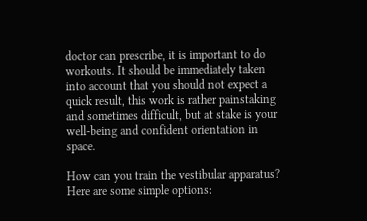doctor can prescribe, it is important to do workouts. It should be immediately taken into account that you should not expect a quick result, this work is rather painstaking and sometimes difficult, but at stake is your well-being and confident orientation in space.

How can you train the vestibular apparatus? Here are some simple options: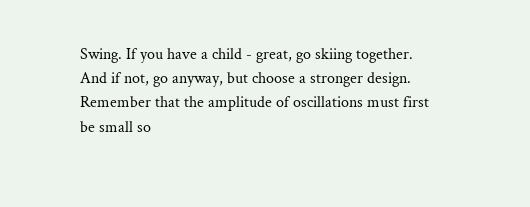Swing. If you have a child - great, go skiing together. And if not, go anyway, but choose a stronger design. Remember that the amplitude of oscillations must first be small so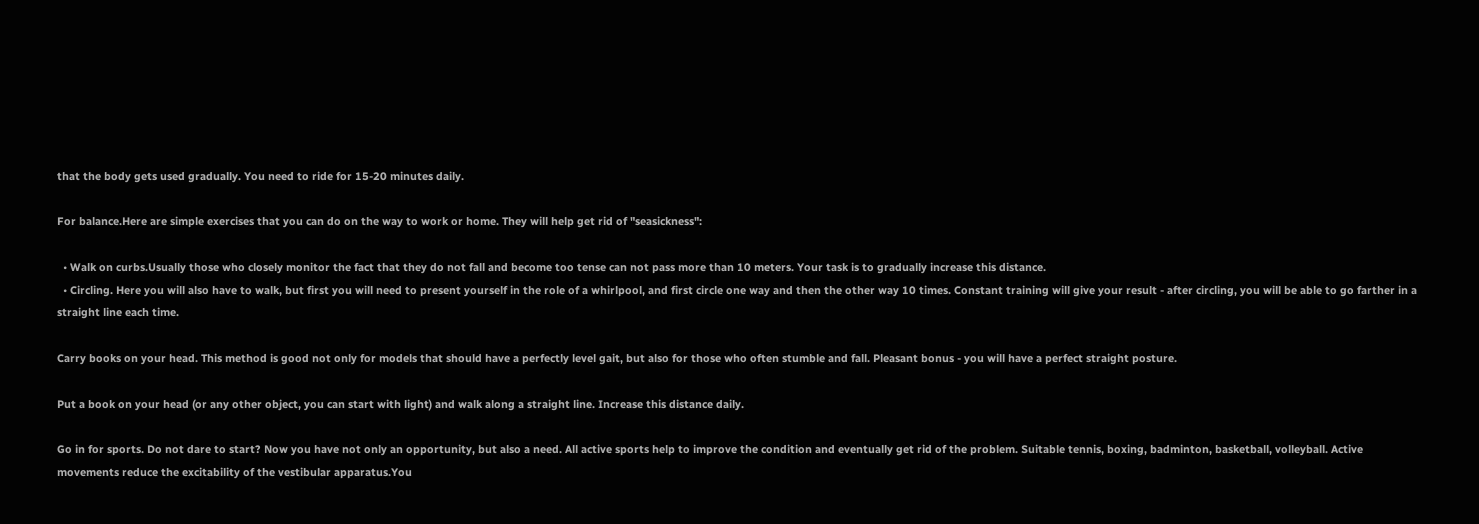that the body gets used gradually. You need to ride for 15-20 minutes daily.

For balance.Here are simple exercises that you can do on the way to work or home. They will help get rid of "seasickness":

  • Walk on curbs.Usually those who closely monitor the fact that they do not fall and become too tense can not pass more than 10 meters. Your task is to gradually increase this distance.
  • Circling. Here you will also have to walk, but first you will need to present yourself in the role of a whirlpool, and first circle one way and then the other way 10 times. Constant training will give your result - after circling, you will be able to go farther in a straight line each time.

Carry books on your head. This method is good not only for models that should have a perfectly level gait, but also for those who often stumble and fall. Pleasant bonus - you will have a perfect straight posture.

Put a book on your head (or any other object, you can start with light) and walk along a straight line. Increase this distance daily.

Go in for sports. Do not dare to start? Now you have not only an opportunity, but also a need. All active sports help to improve the condition and eventually get rid of the problem. Suitable tennis, boxing, badminton, basketball, volleyball. Active movements reduce the excitability of the vestibular apparatus.You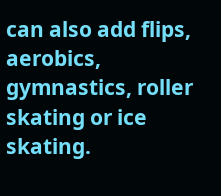can also add flips, aerobics, gymnastics, roller skating or ice skating.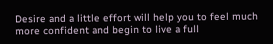Desire and a little effort will help you to feel much more confident and begin to live a full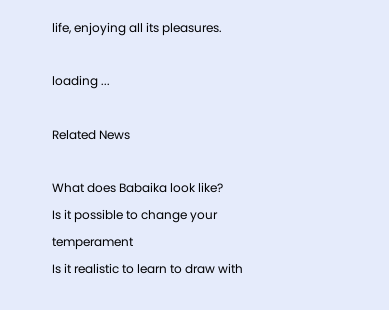life, enjoying all its pleasures.

loading ...

Related News

What does Babaika look like?
Is it possible to change your temperament
Is it realistic to learn to draw with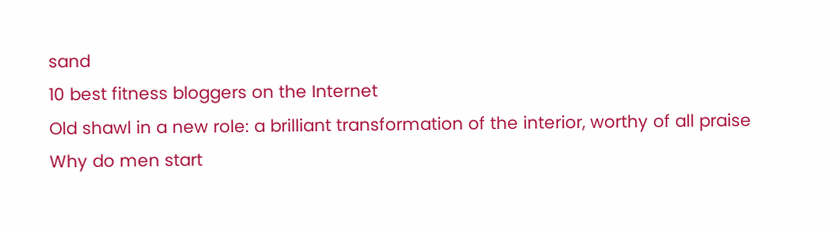sand
10 best fitness bloggers on the Internet
Old shawl in a new role: a brilliant transformation of the interior, worthy of all praise
Why do men start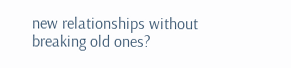new relationships without breaking old ones?